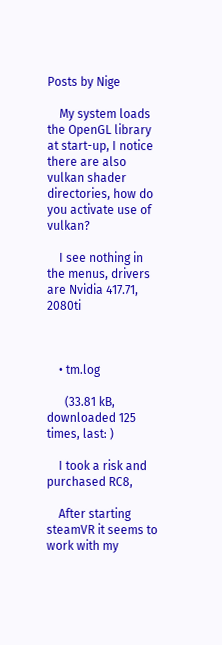Posts by Nige

    My system loads the OpenGL library at start-up, I notice there are also vulkan shader directories, how do you activate use of vulkan?

    I see nothing in the menus, drivers are Nvidia 417.71, 2080ti



    • tm.log

      (33.81 kB, downloaded 125 times, last: )

    I took a risk and purchased RC8,

    After starting steamVR it seems to work with my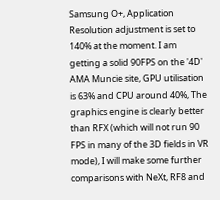Samsung O+, Application Resolution adjustment is set to 140% at the moment. I am getting a solid 90FPS on the '4D' AMA Muncie site, GPU utilisation is 63% and CPU around 40%, The graphics engine is clearly better than RFX (which will not run 90 FPS in many of the 3D fields in VR mode), I will make some further comparisons with NeXt, RF8 and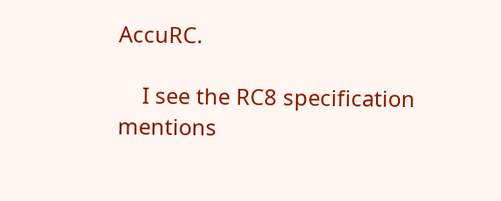AccuRC.

    I see the RC8 specification mentions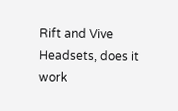Rift and Vive Headsets, does it work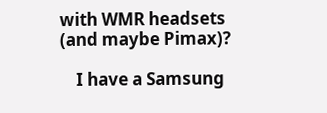with WMR headsets (and maybe Pimax)?

    I have a Samsung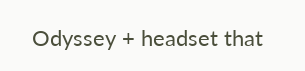Odyssey + headset that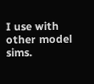I use with other model sims.